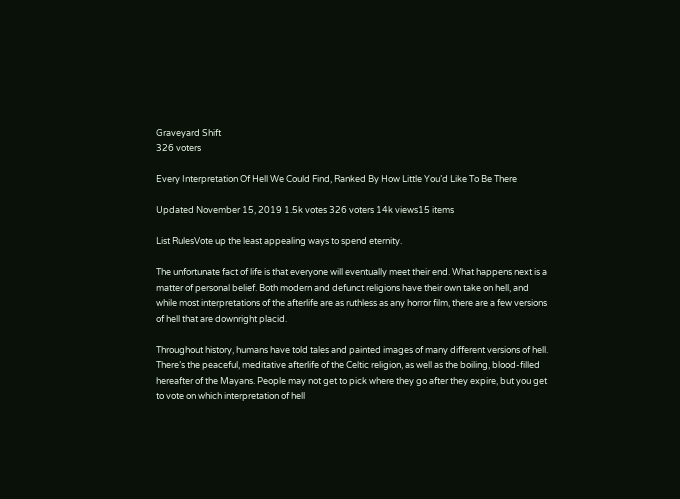Graveyard Shift
326 voters

Every Interpretation Of Hell We Could Find, Ranked By How Little You’d Like To Be There

Updated November 15, 2019 1.5k votes 326 voters 14k views15 items

List RulesVote up the least appealing ways to spend eternity.

The unfortunate fact of life is that everyone will eventually meet their end. What happens next is a matter of personal belief. Both modern and defunct religions have their own take on hell, and while most interpretations of the afterlife are as ruthless as any horror film, there are a few versions of hell that are downright placid.

Throughout history, humans have told tales and painted images of many different versions of hell. There’s the peaceful, meditative afterlife of the Celtic religion, as well as the boiling, blood-filled hereafter of the Mayans. People may not get to pick where they go after they expire, but you get to vote on which interpretation of hell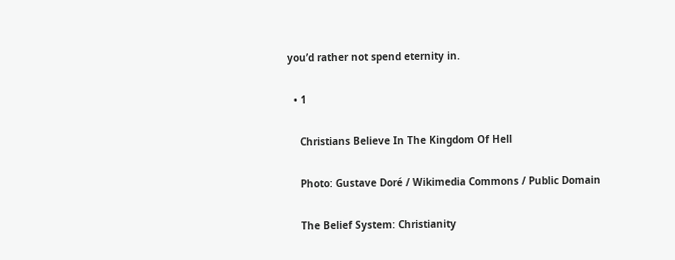you’d rather not spend eternity in.

  • 1

    Christians Believe In The Kingdom Of Hell

    Photo: Gustave Doré / Wikimedia Commons / Public Domain

    The Belief System: Christianity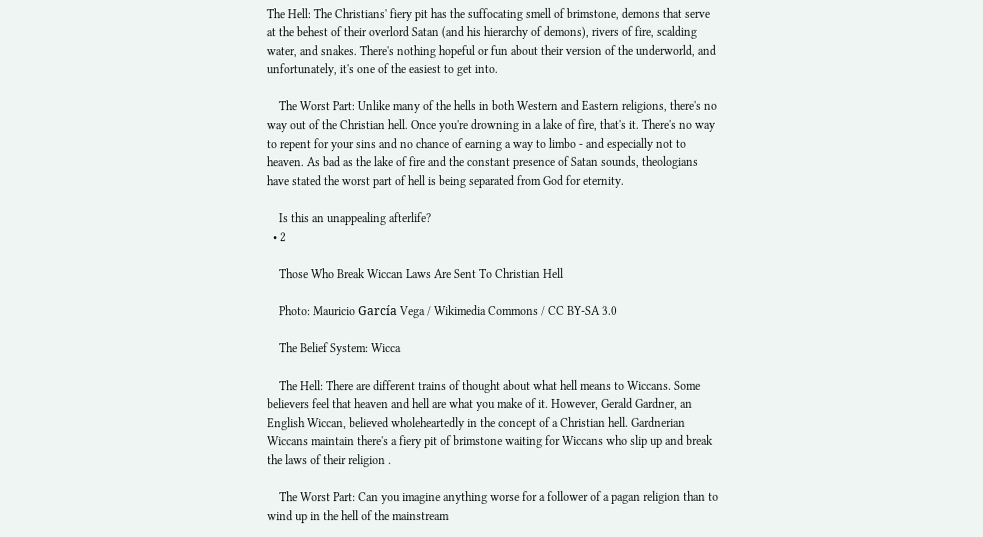The Hell: The Christians' fiery pit has the suffocating smell of brimstone, demons that serve at the behest of their overlord Satan (and his hierarchy of demons), rivers of fire, scalding water, and snakes. There's nothing hopeful or fun about their version of the underworld, and unfortunately, it's one of the easiest to get into.

    The Worst Part: Unlike many of the hells in both Western and Eastern religions, there's no way out of the Christian hell. Once you're drowning in a lake of fire, that's it. There's no way to repent for your sins and no chance of earning a way to limbo - and especially not to heaven. As bad as the lake of fire and the constant presence of Satan sounds, theologians have stated the worst part of hell is being separated from God for eternity.

    Is this an unappealing afterlife?
  • 2

    Those Who Break Wiccan Laws Are Sent To Christian Hell

    Photo: Mauricio García Vega / Wikimedia Commons / CC BY-SA 3.0

    The Belief System: Wicca

    The Hell: There are different trains of thought about what hell means to Wiccans. Some believers feel that heaven and hell are what you make of it. However, Gerald Gardner, an English Wiccan, believed wholeheartedly in the concept of a Christian hell. Gardnerian Wiccans maintain there's a fiery pit of brimstone waiting for Wiccans who slip up and break the laws of their religion .

    The Worst Part: Can you imagine anything worse for a follower of a pagan religion than to wind up in the hell of the mainstream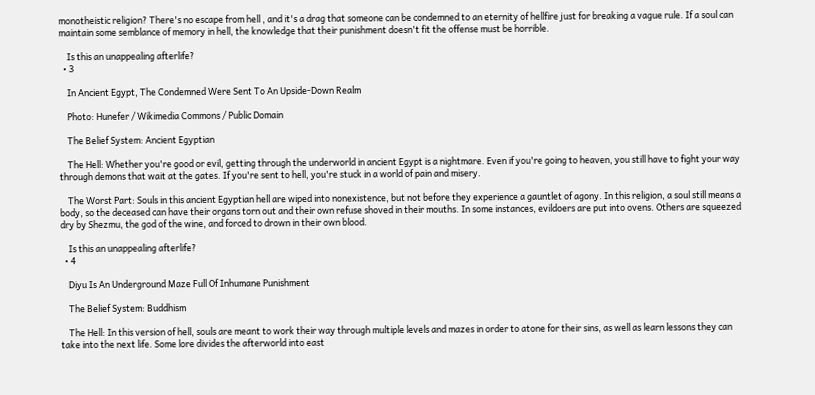monotheistic religion? There's no escape from hell , and it's a drag that someone can be condemned to an eternity of hellfire just for breaking a vague rule. If a soul can maintain some semblance of memory in hell, the knowledge that their punishment doesn't fit the offense must be horrible.

    Is this an unappealing afterlife?
  • 3

    In Ancient Egypt, The Condemned Were Sent To An Upside-Down Realm

    Photo: Hunefer / Wikimedia Commons / Public Domain

    The Belief System: Ancient Egyptian

    The Hell: Whether you're good or evil, getting through the underworld in ancient Egypt is a nightmare. Even if you're going to heaven, you still have to fight your way through demons that wait at the gates. If you're sent to hell, you're stuck in a world of pain and misery.

    The Worst Part: Souls in this ancient Egyptian hell are wiped into nonexistence, but not before they experience a gauntlet of agony. In this religion, a soul still means a body, so the deceased can have their organs torn out and their own refuse shoved in their mouths. In some instances, evildoers are put into ovens. Others are squeezed dry by Shezmu, the god of the wine, and forced to drown in their own blood.

    Is this an unappealing afterlife?
  • 4

    Diyu Is An Underground Maze Full Of Inhumane Punishment

    The Belief System: Buddhism

    The Hell: In this version of hell, souls are meant to work their way through multiple levels and mazes in order to atone for their sins, as well as learn lessons they can take into the next life. Some lore divides the afterworld into east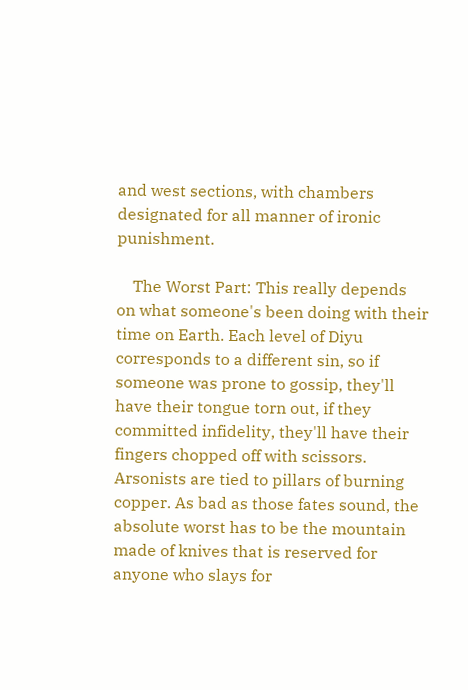and west sections, with chambers designated for all manner of ironic punishment.

    The Worst Part: This really depends on what someone's been doing with their time on Earth. Each level of Diyu corresponds to a different sin, so if someone was prone to gossip, they'll have their tongue torn out, if they committed infidelity, they'll have their fingers chopped off with scissors. Arsonists are tied to pillars of burning copper. As bad as those fates sound, the absolute worst has to be the mountain made of knives that is reserved for anyone who slays for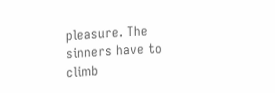pleasure. The sinners have to climb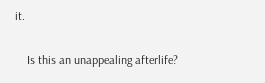it.

    Is this an unappealing afterlife?